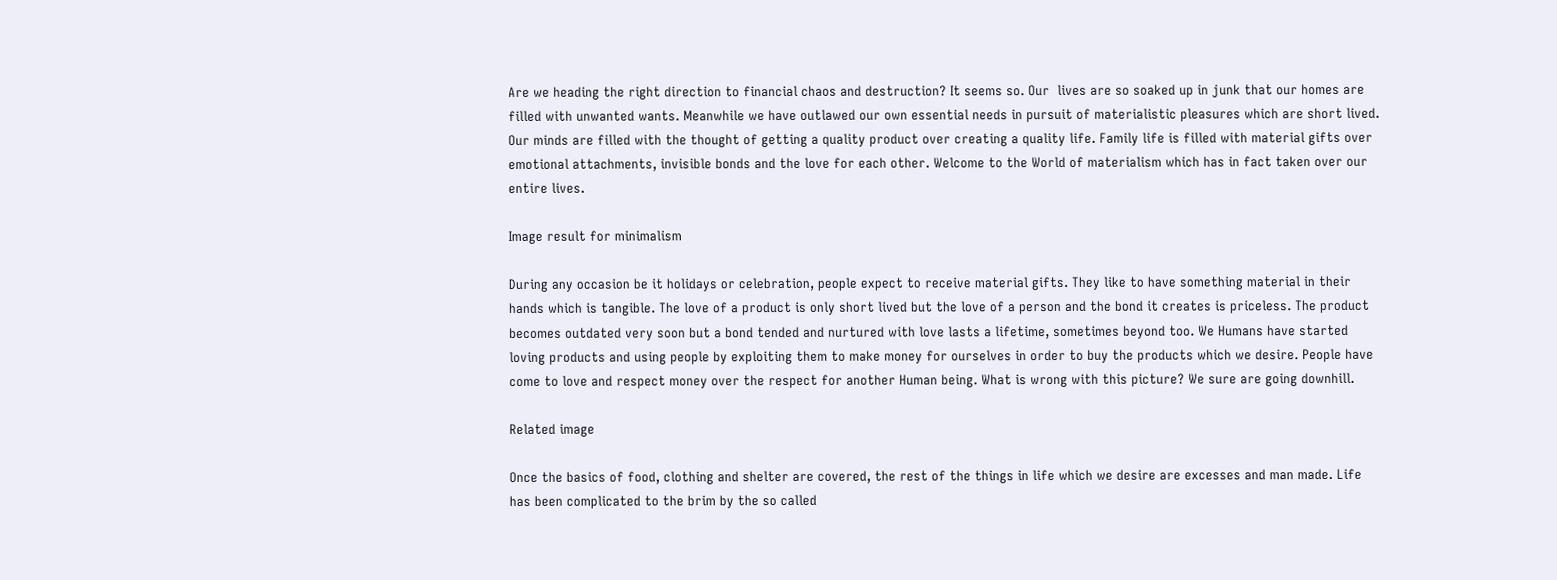Are we heading the right direction to financial chaos and destruction? It seems so. Our  lives are so soaked up in junk that our homes are filled with unwanted wants. Meanwhile we have outlawed our own essential needs in pursuit of materialistic pleasures which are short lived. Our minds are filled with the thought of getting a quality product over creating a quality life. Family life is filled with material gifts over emotional attachments, invisible bonds and the love for each other. Welcome to the World of materialism which has in fact taken over our entire lives.

Image result for minimalism

During any occasion be it holidays or celebration, people expect to receive material gifts. They like to have something material in their hands which is tangible. The love of a product is only short lived but the love of a person and the bond it creates is priceless. The product becomes outdated very soon but a bond tended and nurtured with love lasts a lifetime, sometimes beyond too. We Humans have started loving products and using people by exploiting them to make money for ourselves in order to buy the products which we desire. People have come to love and respect money over the respect for another Human being. What is wrong with this picture? We sure are going downhill.

Related image

Once the basics of food, clothing and shelter are covered, the rest of the things in life which we desire are excesses and man made. Life has been complicated to the brim by the so called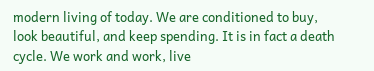modern living of today. We are conditioned to buy, look beautiful, and keep spending. It is in fact a death cycle. We work and work, live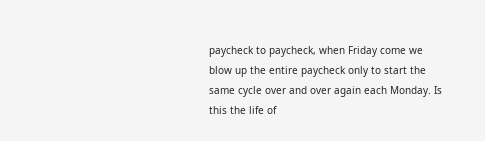paycheck to paycheck, when Friday come we blow up the entire paycheck only to start the same cycle over and over again each Monday. Is this the life of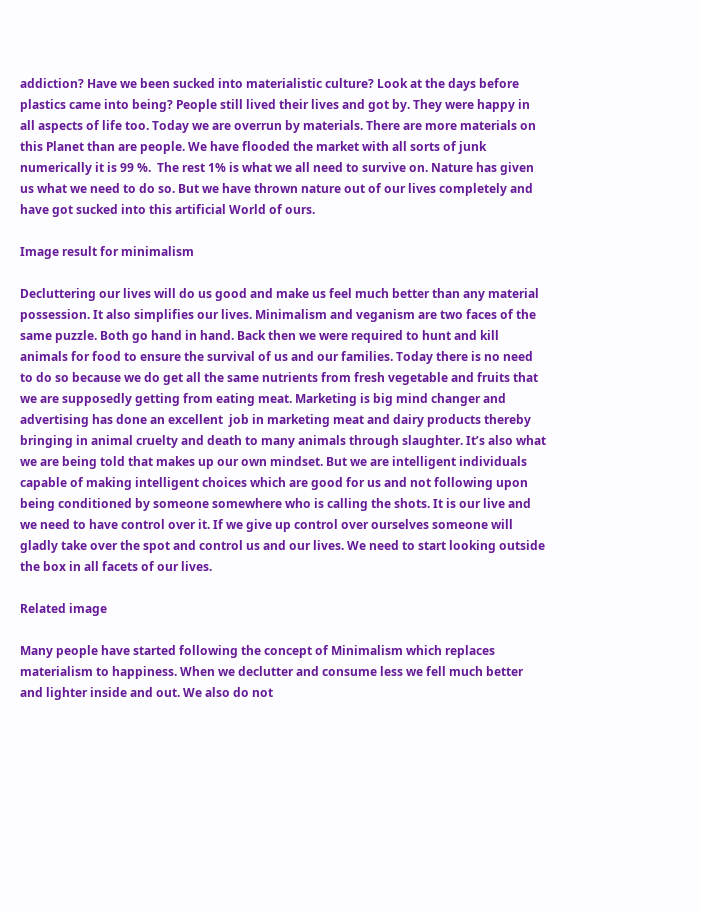addiction? Have we been sucked into materialistic culture? Look at the days before plastics came into being? People still lived their lives and got by. They were happy in all aspects of life too. Today we are overrun by materials. There are more materials on this Planet than are people. We have flooded the market with all sorts of junk numerically it is 99 %.  The rest 1% is what we all need to survive on. Nature has given us what we need to do so. But we have thrown nature out of our lives completely and have got sucked into this artificial World of ours.

Image result for minimalism

Decluttering our lives will do us good and make us feel much better than any material possession. It also simplifies our lives. Minimalism and veganism are two faces of the same puzzle. Both go hand in hand. Back then we were required to hunt and kill animals for food to ensure the survival of us and our families. Today there is no need to do so because we do get all the same nutrients from fresh vegetable and fruits that we are supposedly getting from eating meat. Marketing is big mind changer and advertising has done an excellent  job in marketing meat and dairy products thereby bringing in animal cruelty and death to many animals through slaughter. It’s also what we are being told that makes up our own mindset. But we are intelligent individuals capable of making intelligent choices which are good for us and not following upon being conditioned by someone somewhere who is calling the shots. It is our live and we need to have control over it. If we give up control over ourselves someone will gladly take over the spot and control us and our lives. We need to start looking outside the box in all facets of our lives.

Related image

Many people have started following the concept of Minimalism which replaces materialism to happiness. When we declutter and consume less we fell much better and lighter inside and out. We also do not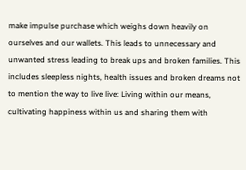make impulse purchase which weighs down heavily on ourselves and our wallets. This leads to unnecessary and unwanted stress leading to break ups and broken families. This includes sleepless nights, health issues and broken dreams not to mention the way to live live: Living within our means, cultivating happiness within us and sharing them with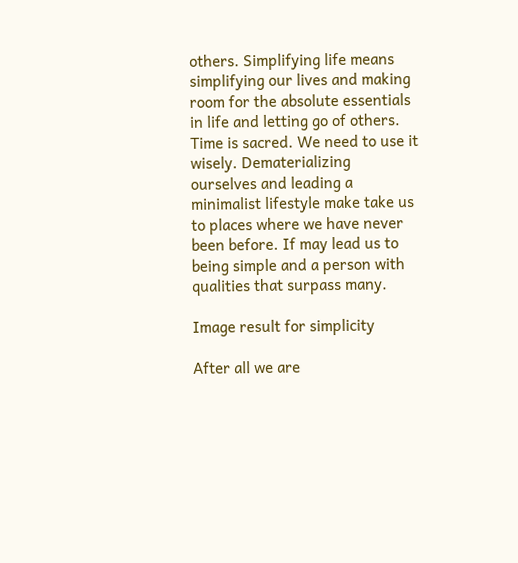others. Simplifying life means simplifying our lives and making room for the absolute essentials in life and letting go of others. Time is sacred. We need to use it wisely. Dematerializing ourselves and leading a minimalist lifestyle make take us to places where we have never been before. If may lead us to being simple and a person with qualities that surpass many.

Image result for simplicity

After all we are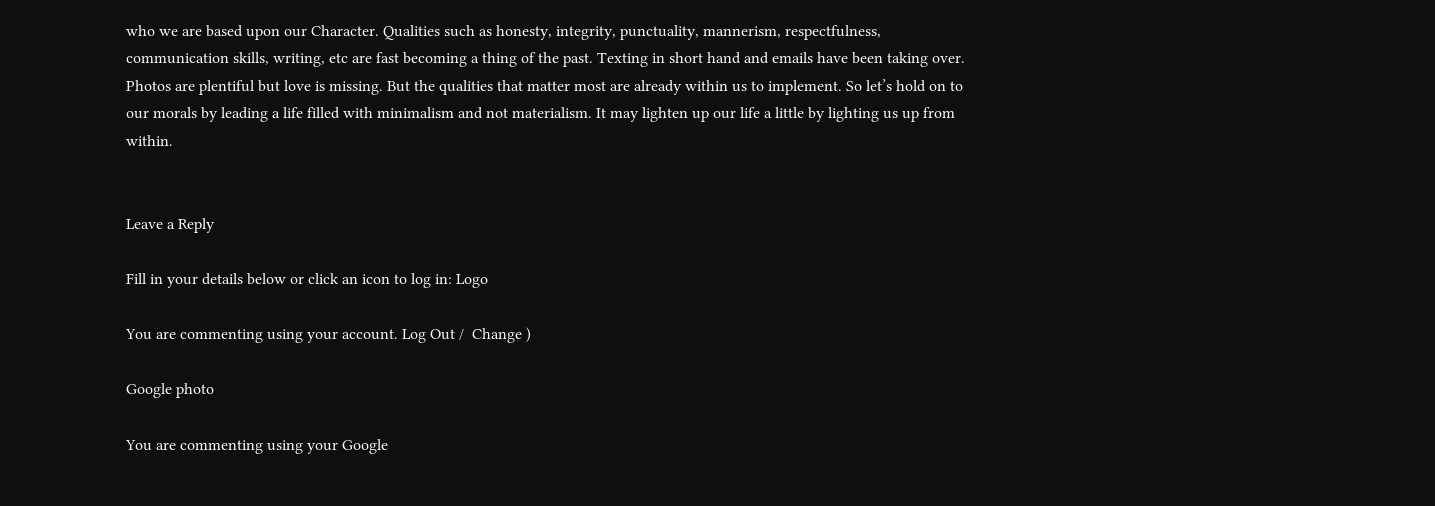who we are based upon our Character. Qualities such as honesty, integrity, punctuality, mannerism, respectfulness, communication skills, writing, etc are fast becoming a thing of the past. Texting in short hand and emails have been taking over. Photos are plentiful but love is missing. But the qualities that matter most are already within us to implement. So let’s hold on to our morals by leading a life filled with minimalism and not materialism. It may lighten up our life a little by lighting us up from within.


Leave a Reply

Fill in your details below or click an icon to log in: Logo

You are commenting using your account. Log Out /  Change )

Google photo

You are commenting using your Google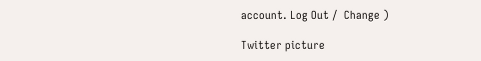account. Log Out /  Change )

Twitter picture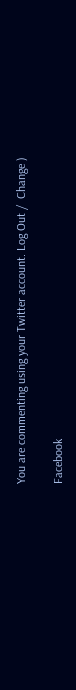You are commenting using your Twitter account. Log Out /  Change )

Facebook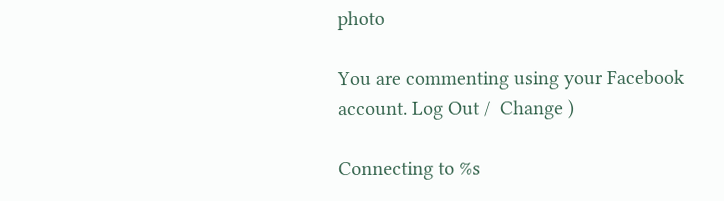photo

You are commenting using your Facebook account. Log Out /  Change )

Connecting to %s